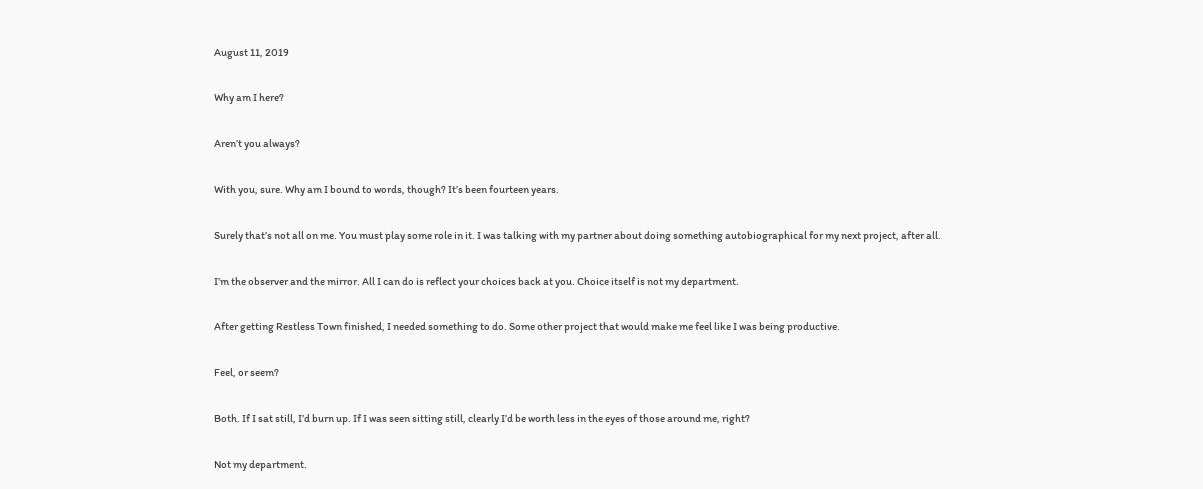August 11, 2019

Why am I here?

Aren’t you always?

With you, sure. Why am I bound to words, though? It’s been fourteen years.

Surely that’s not all on me. You must play some role in it. I was talking with my partner about doing something autobiographical for my next project, after all.

I’m the observer and the mirror. All I can do is reflect your choices back at you. Choice itself is not my department.

After getting Restless Town finished, I needed something to do. Some other project that would make me feel like I was being productive.

Feel, or seem?

Both. If I sat still, I’d burn up. If I was seen sitting still, clearly I’d be worth less in the eyes of those around me, right?

Not my department.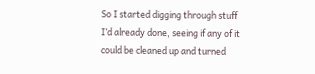So I started digging through stuff I’d already done, seeing if any of it could be cleaned up and turned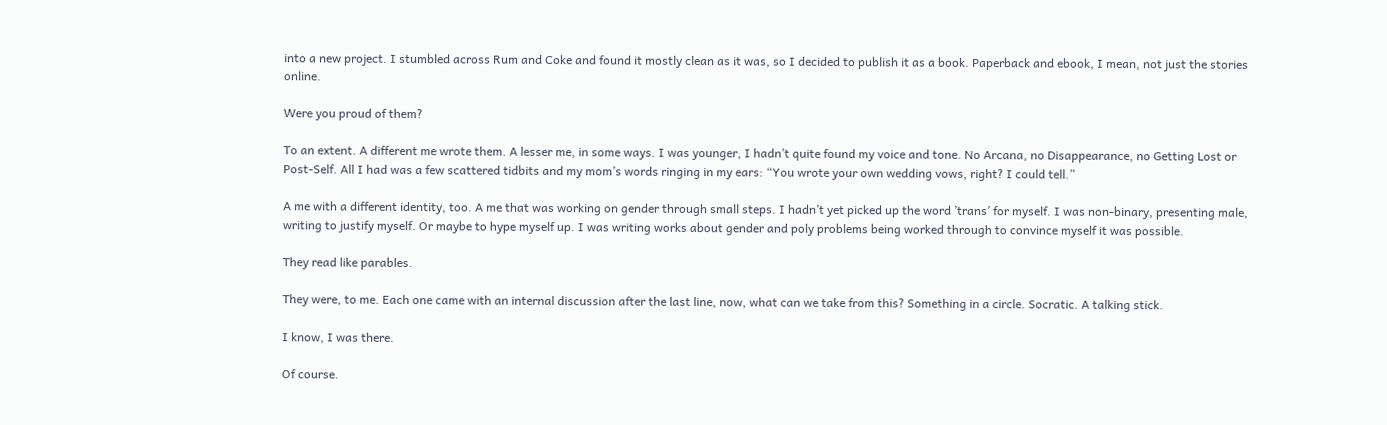into a new project. I stumbled across Rum and Coke and found it mostly clean as it was, so I decided to publish it as a book. Paperback and ebook, I mean, not just the stories online.

Were you proud of them?

To an extent. A different me wrote them. A lesser me, in some ways. I was younger, I hadn’t quite found my voice and tone. No Arcana, no Disappearance, no Getting Lost or Post-Self. All I had was a few scattered tidbits and my mom’s words ringing in my ears: “You wrote your own wedding vows, right? I could tell.”

A me with a different identity, too. A me that was working on gender through small steps. I hadn’t yet picked up the word ’trans’ for myself. I was non-binary, presenting male, writing to justify myself. Or maybe to hype myself up. I was writing works about gender and poly problems being worked through to convince myself it was possible.

They read like parables.

They were, to me. Each one came with an internal discussion after the last line, now, what can we take from this? Something in a circle. Socratic. A talking stick.

I know, I was there.

Of course.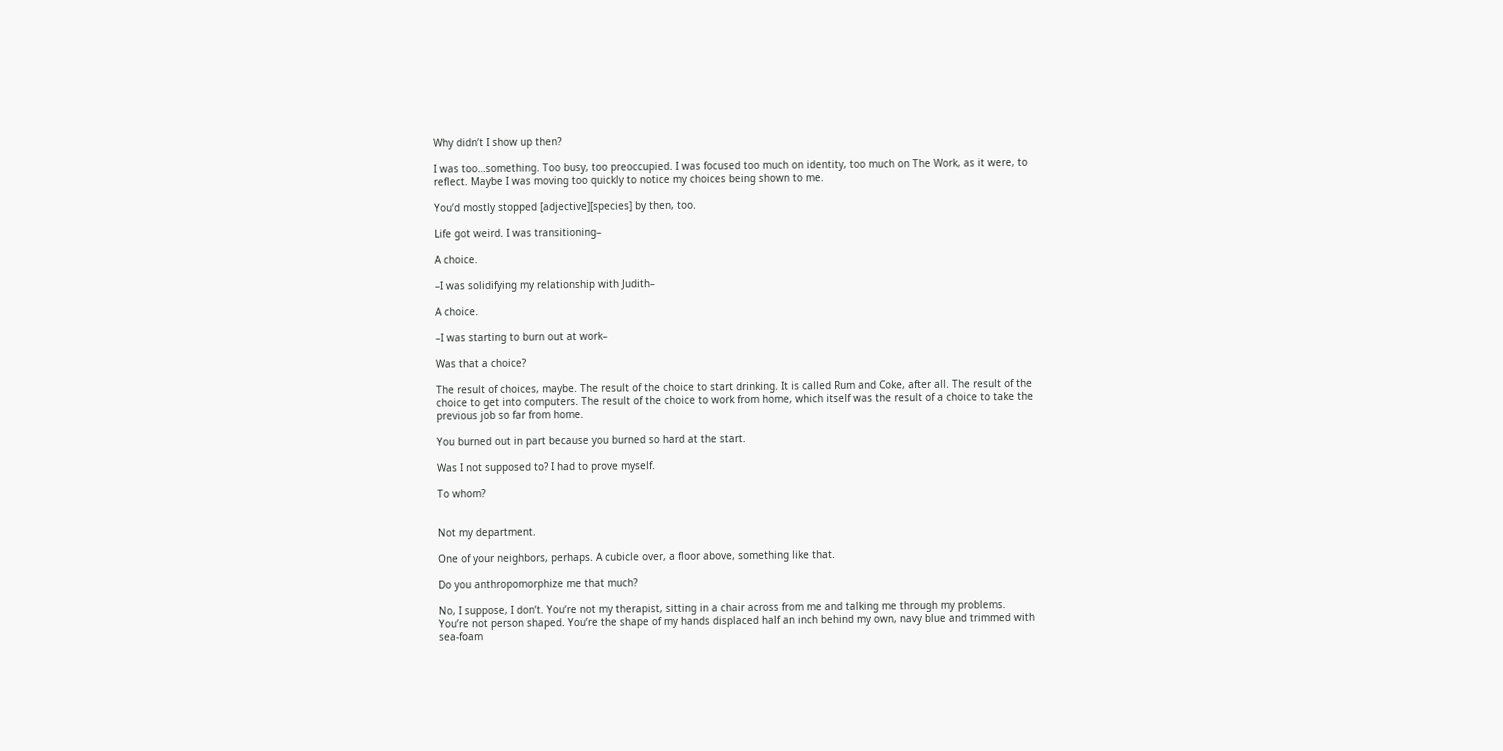Why didn’t I show up then?

I was too…something. Too busy, too preoccupied. I was focused too much on identity, too much on The Work, as it were, to reflect. Maybe I was moving too quickly to notice my choices being shown to me.

You’d mostly stopped [adjective][species] by then, too.

Life got weird. I was transitioning–

A choice.

–I was solidifying my relationship with Judith–

A choice.

–I was starting to burn out at work–

Was that a choice?

The result of choices, maybe. The result of the choice to start drinking. It is called Rum and Coke, after all. The result of the choice to get into computers. The result of the choice to work from home, which itself was the result of a choice to take the previous job so far from home.

You burned out in part because you burned so hard at the start.

Was I not supposed to? I had to prove myself.

To whom?


Not my department.

One of your neighbors, perhaps. A cubicle over, a floor above, something like that.

Do you anthropomorphize me that much?

No, I suppose, I don’t. You’re not my therapist, sitting in a chair across from me and talking me through my problems. You’re not person shaped. You’re the shape of my hands displaced half an inch behind my own, navy blue and trimmed with sea-foam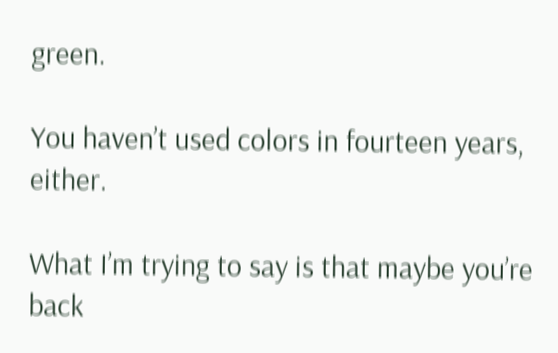green.

You haven’t used colors in fourteen years, either.

What I’m trying to say is that maybe you’re back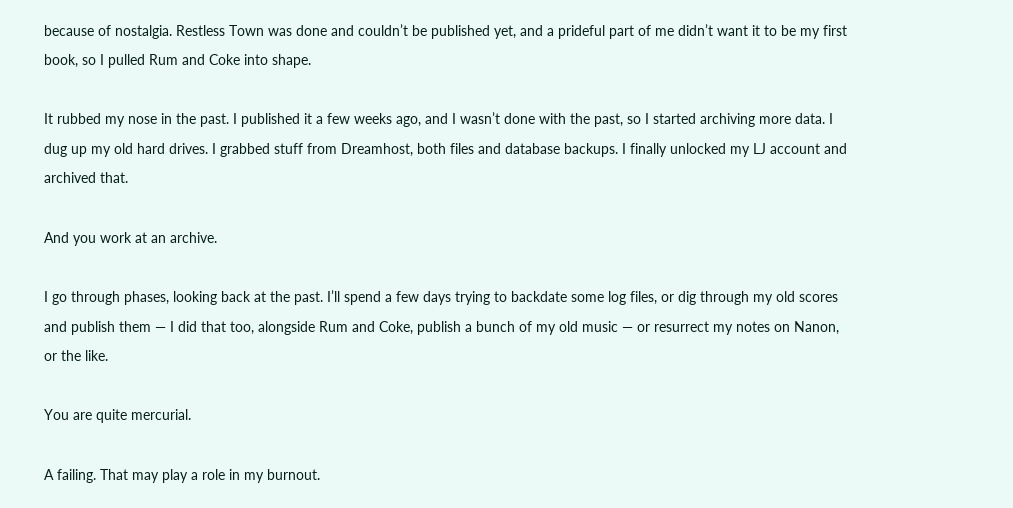because of nostalgia. Restless Town was done and couldn’t be published yet, and a prideful part of me didn’t want it to be my first book, so I pulled Rum and Coke into shape.

It rubbed my nose in the past. I published it a few weeks ago, and I wasn’t done with the past, so I started archiving more data. I dug up my old hard drives. I grabbed stuff from Dreamhost, both files and database backups. I finally unlocked my LJ account and archived that.

And you work at an archive.

I go through phases, looking back at the past. I’ll spend a few days trying to backdate some log files, or dig through my old scores and publish them — I did that too, alongside Rum and Coke, publish a bunch of my old music — or resurrect my notes on Nanon, or the like.

You are quite mercurial.

A failing. That may play a role in my burnout.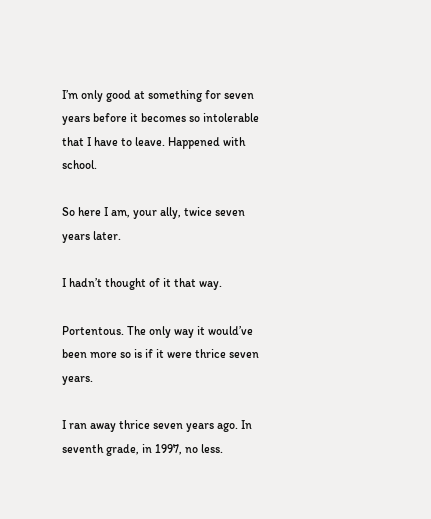I’m only good at something for seven years before it becomes so intolerable that I have to leave. Happened with school.

So here I am, your ally, twice seven years later.

I hadn’t thought of it that way.

Portentous. The only way it would’ve been more so is if it were thrice seven years.

I ran away thrice seven years ago. In seventh grade, in 1997, no less.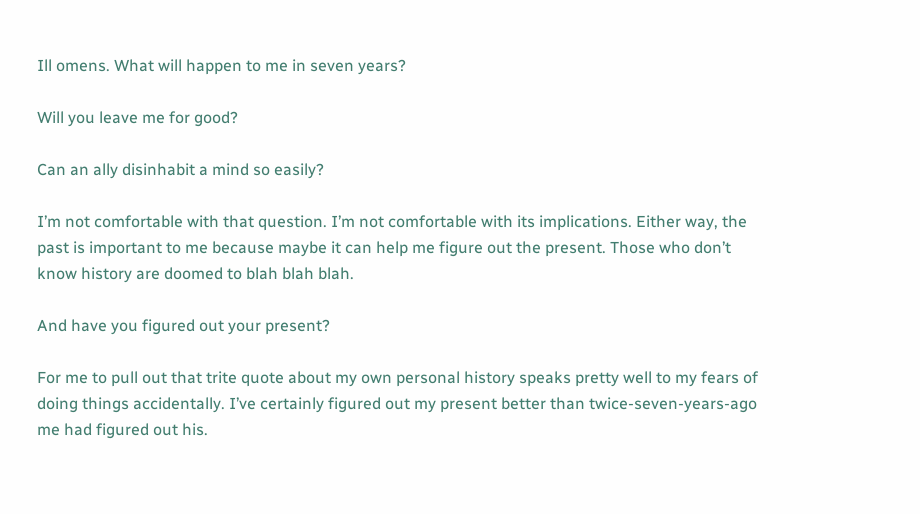Ill omens. What will happen to me in seven years?

Will you leave me for good?

Can an ally disinhabit a mind so easily?

I’m not comfortable with that question. I’m not comfortable with its implications. Either way, the past is important to me because maybe it can help me figure out the present. Those who don’t know history are doomed to blah blah blah.

And have you figured out your present?

For me to pull out that trite quote about my own personal history speaks pretty well to my fears of doing things accidentally. I’ve certainly figured out my present better than twice-seven-years-ago me had figured out his.